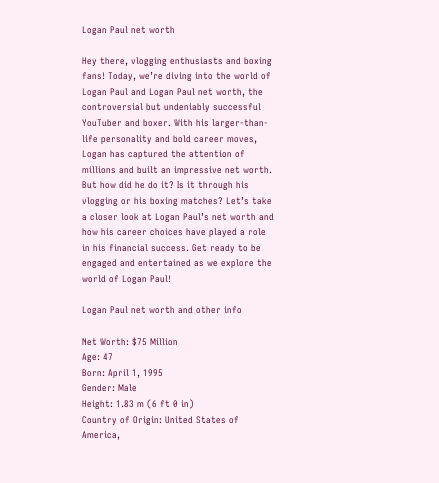Logan Paul net worth

Hey there, vlogging enthusiasts and boxing fans! Today, we’re diving into the world of Logan Paul and Logan Paul net worth, the controversial but undeniably successful YouTuber and boxer. With his larger-than-life personality and bold career moves, Logan has captured the attention of millions and built an impressive net worth. But how did he do it? Is it through his vlogging or his boxing matches? Let’s take a closer look at Logan Paul’s net worth and how his career choices have played a role in his financial success. Get ready to be engaged and entertained as we explore the world of Logan Paul!

Logan Paul net worth and other info

Net Worth: $75 Million
Age: 47
Born: April 1, 1995
Gender: Male
Height: 1.83 m (6 ft 0 in)
Country of Origin: United States of America,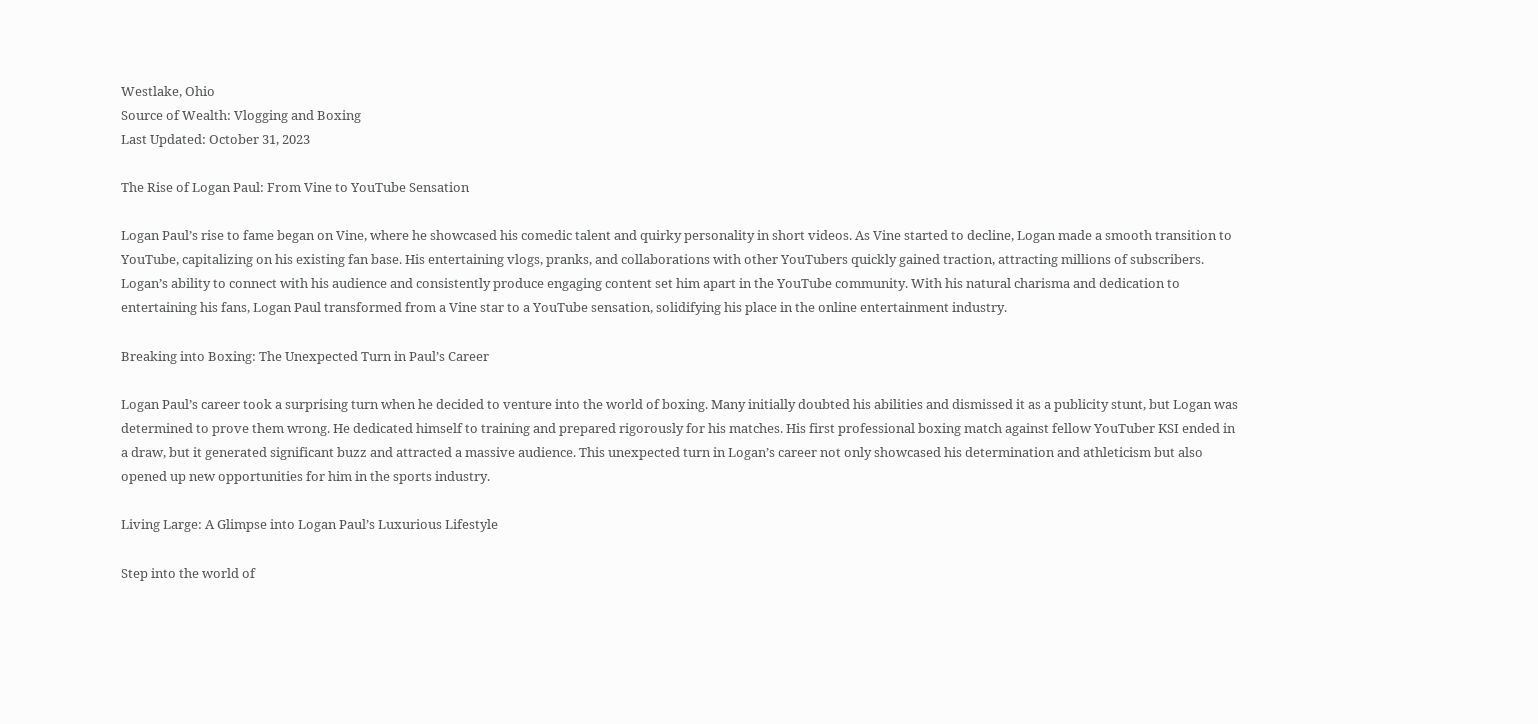Westlake, Ohio
Source of Wealth: Vlogging and Boxing
Last Updated: October 31, 2023

The Rise of Logan Paul: From Vine to YouTube Sensation

Logan Paul’s rise to fame began on Vine, where he showcased his comedic talent and quirky personality in short videos. As Vine started to decline, Logan made a smooth transition to YouTube, capitalizing on his existing fan base. His entertaining vlogs, pranks, and collaborations with other YouTubers quickly gained traction, attracting millions of subscribers. Logan’s ability to connect with his audience and consistently produce engaging content set him apart in the YouTube community. With his natural charisma and dedication to entertaining his fans, Logan Paul transformed from a Vine star to a YouTube sensation, solidifying his place in the online entertainment industry.

Breaking into Boxing: The Unexpected Turn in Paul’s Career

Logan Paul’s career took a surprising turn when he decided to venture into the world of boxing. Many initially doubted his abilities and dismissed it as a publicity stunt, but Logan was determined to prove them wrong. He dedicated himself to training and prepared rigorously for his matches. His first professional boxing match against fellow YouTuber KSI ended in a draw, but it generated significant buzz and attracted a massive audience. This unexpected turn in Logan’s career not only showcased his determination and athleticism but also opened up new opportunities for him in the sports industry.

Living Large: A Glimpse into Logan Paul’s Luxurious Lifestyle

Step into the world of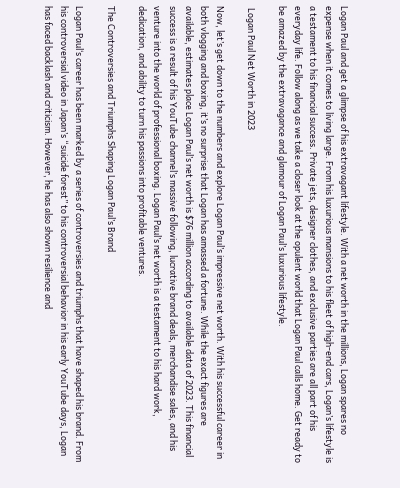Logan Paul and get a glimpse of his extravagant lifestyle. With a net worth in the millions, Logan spares no expense when it comes to living large. From his luxurious mansions to his fleet of high-end cars, Logan’s lifestyle is a testament to his financial success. Private jets, designer clothes, and exclusive parties are all part of his everyday life. Follow along as we take a closer look at the opulent world that Logan Paul calls home. Get ready to be amazed by the extravagance and glamour of Logan Paul’s luxurious lifestyle.

 Logan Paul Net Worth in 2023

Now, let’s get down to the numbers and explore Logan Paul’s impressive net worth. With his successful career in both vlogging and boxing, it’s no surprise that Logan has amassed a fortune. While the exact figures are available, estimates place Logan Paul’s net worth is $76 million according to available data of 2023. This financial success is a result of his YouTube channel’s massive following, lucrative brand deals, merchandise sales, and his venture into the world of professional boxing. Logan Paul’s net worth is a testament to his hard work, dedication, and ability to turn his passions into profitable ventures.

The Controversies and Triumphs Shaping Logan Paul’s Brand

Logan Paul‘s career has been marked by a series of controversies and triumphs that have shaped his brand. From his controversial video in Japan’s “suicide forest” to his controversial behavior in his early YouTube days, Logan has faced backlash and criticism. However, he has also shown resilience and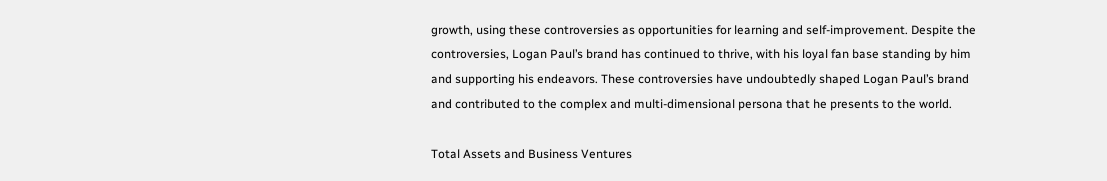growth, using these controversies as opportunities for learning and self-improvement. Despite the controversies, Logan Paul’s brand has continued to thrive, with his loyal fan base standing by him and supporting his endeavors. These controversies have undoubtedly shaped Logan Paul’s brand and contributed to the complex and multi-dimensional persona that he presents to the world.

Total Assets and Business Ventures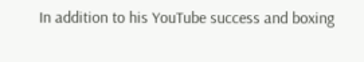In addition to his YouTube success and boxing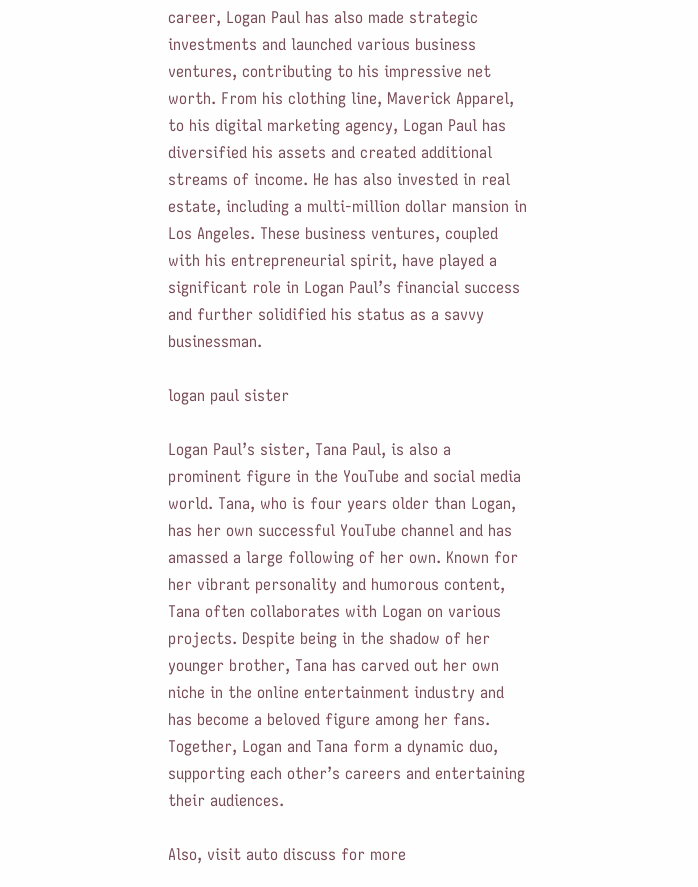career, Logan Paul has also made strategic investments and launched various business ventures, contributing to his impressive net worth. From his clothing line, Maverick Apparel, to his digital marketing agency, Logan Paul has diversified his assets and created additional streams of income. He has also invested in real estate, including a multi-million dollar mansion in Los Angeles. These business ventures, coupled with his entrepreneurial spirit, have played a significant role in Logan Paul’s financial success and further solidified his status as a savvy businessman.

logan paul sister

Logan Paul’s sister, Tana Paul, is also a prominent figure in the YouTube and social media world. Tana, who is four years older than Logan, has her own successful YouTube channel and has amassed a large following of her own. Known for her vibrant personality and humorous content, Tana often collaborates with Logan on various projects. Despite being in the shadow of her younger brother, Tana has carved out her own niche in the online entertainment industry and has become a beloved figure among her fans. Together, Logan and Tana form a dynamic duo, supporting each other’s careers and entertaining their audiences.

Also, visit auto discuss for more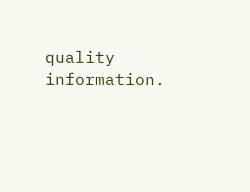quality information.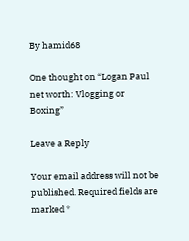By hamid68

One thought on “Logan Paul net worth: Vlogging or Boxing”

Leave a Reply

Your email address will not be published. Required fields are marked *